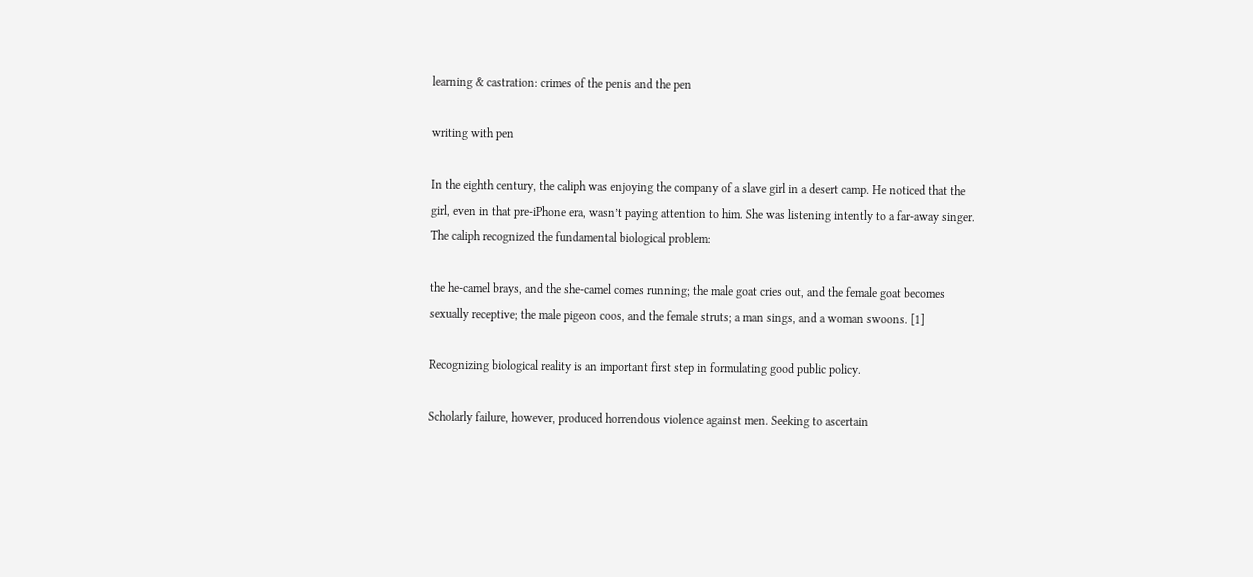learning & castration: crimes of the penis and the pen

writing with pen

In the eighth century, the caliph was enjoying the company of a slave girl in a desert camp. He noticed that the girl, even in that pre-iPhone era, wasn’t paying attention to him. She was listening intently to a far-away singer. The caliph recognized the fundamental biological problem:

the he-camel brays, and the she-camel comes running; the male goat cries out, and the female goat becomes sexually receptive; the male pigeon coos, and the female struts; a man sings, and a woman swoons. [1]

Recognizing biological reality is an important first step in formulating good public policy.

Scholarly failure, however, produced horrendous violence against men. Seeking to ascertain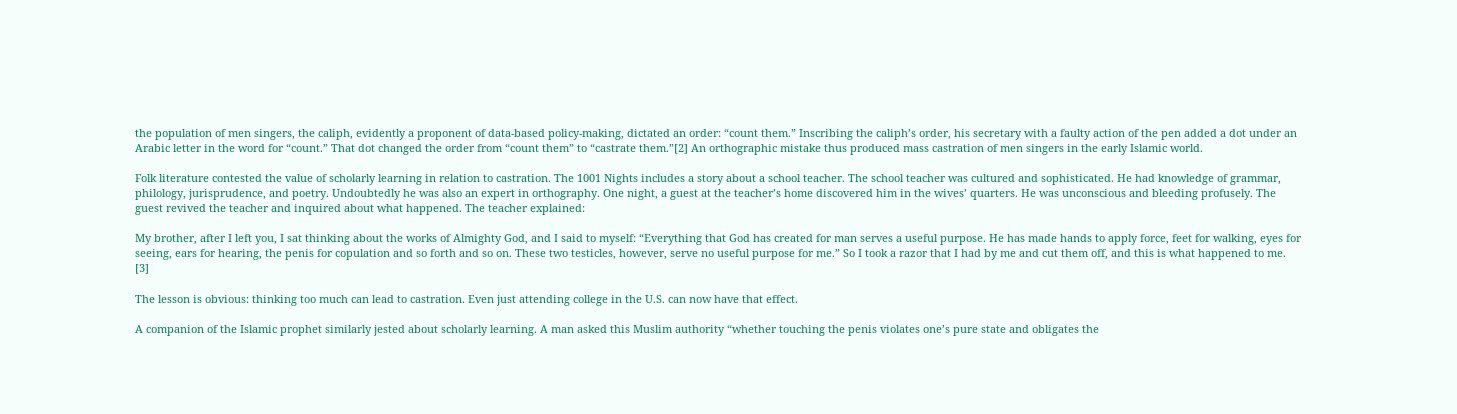the population of men singers, the caliph, evidently a proponent of data-based policy-making, dictated an order: “count them.” Inscribing the caliph’s order, his secretary with a faulty action of the pen added a dot under an Arabic letter in the word for “count.” That dot changed the order from “count them” to “castrate them.”[2] An orthographic mistake thus produced mass castration of men singers in the early Islamic world.

Folk literature contested the value of scholarly learning in relation to castration. The 1001 Nights includes a story about a school teacher. The school teacher was cultured and sophisticated. He had knowledge of grammar, philology, jurisprudence, and poetry. Undoubtedly he was also an expert in orthography. One night, a guest at the teacher’s home discovered him in the wives’ quarters. He was unconscious and bleeding profusely. The guest revived the teacher and inquired about what happened. The teacher explained:

My brother, after I left you, I sat thinking about the works of Almighty God, and I said to myself: “Everything that God has created for man serves a useful purpose. He has made hands to apply force, feet for walking, eyes for seeing, ears for hearing, the penis for copulation and so forth and so on. These two testicles, however, serve no useful purpose for me.” So I took a razor that I had by me and cut them off, and this is what happened to me. [3]

The lesson is obvious: thinking too much can lead to castration. Even just attending college in the U.S. can now have that effect.

A companion of the Islamic prophet similarly jested about scholarly learning. A man asked this Muslim authority “whether touching the penis violates one’s pure state and obligates the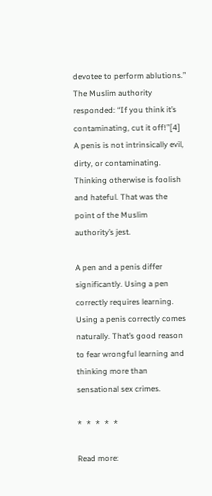devotee to perform ablutions.” The Muslim authority responded: “If you think it’s contaminating, cut it off!”[4] A penis is not intrinsically evil, dirty, or contaminating. Thinking otherwise is foolish and hateful. That was the point of the Muslim authority’s jest.

A pen and a penis differ significantly. Using a pen correctly requires learning. Using a penis correctly comes naturally. That’s good reason to fear wrongful learning and thinking more than sensational sex crimes.

*  *  *  *  *

Read more: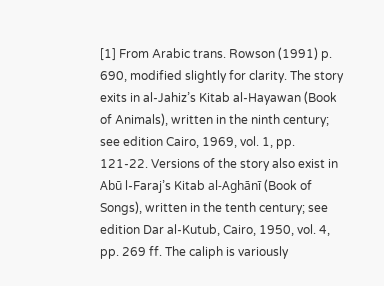[1] From Arabic trans. Rowson (1991) p. 690, modified slightly for clarity. The story exits in al-Jahiz’s Kitab al-Hayawan (Book of Animals), written in the ninth century; see edition Cairo, 1969, vol. 1, pp. 121-22. Versions of the story also exist in Abū l-Faraj’s Kitab al-Aghānī (Book of Songs), written in the tenth century; see edition Dar al-Kutub, Cairo, 1950, vol. 4, pp. 269 ff. The caliph is variously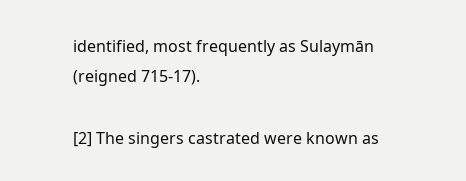identified, most frequently as Sulaymān (reigned 715-17).

[2] The singers castrated were known as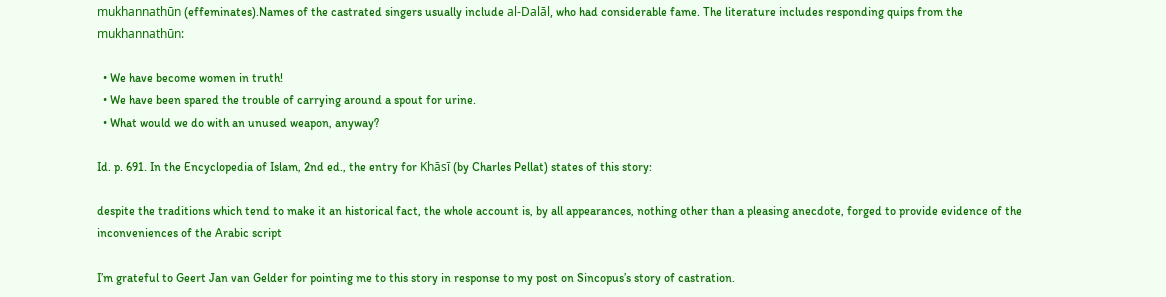mukhannathūn (effeminates).Names of the castrated singers usually include al-Dalāl, who had considerable fame. The literature includes responding quips from the mukhannathūn:

  • We have become women in truth!
  • We have been spared the trouble of carrying around a spout for urine.
  • What would we do with an unused weapon, anyway?

Id. p. 691. In the Encyclopedia of Islam, 2nd ed., the entry for Khāsī (by Charles Pellat) states of this story:

despite the traditions which tend to make it an historical fact, the whole account is, by all appearances, nothing other than a pleasing anecdote, forged to provide evidence of the inconveniences of the Arabic script

I’m grateful to Geert Jan van Gelder for pointing me to this story in response to my post on Sincopus’s story of castration.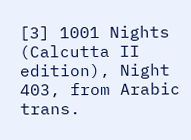[3] 1001 Nights (Calcutta II edition), Night 403, from Arabic trans.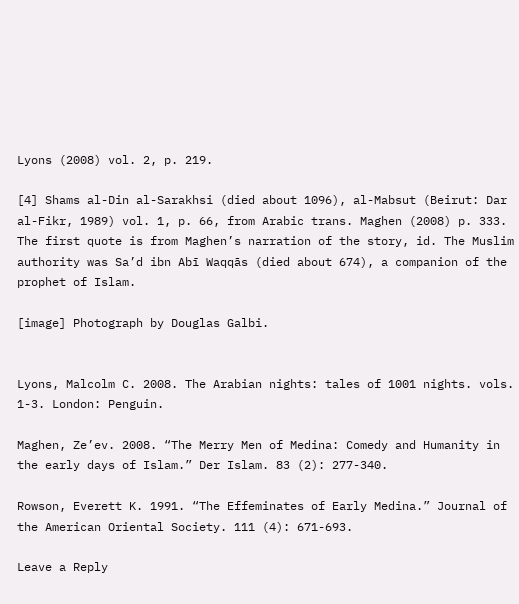Lyons (2008) vol. 2, p. 219.

[4] Shams al-Din al-Sarakhsi (died about 1096), al-Mabsut (Beirut: Dar al-Fikr, 1989) vol. 1, p. 66, from Arabic trans. Maghen (2008) p. 333. The first quote is from Maghen’s narration of the story, id. The Muslim authority was Sa’d ibn Abī Waqqās (died about 674), a companion of the prophet of Islam.

[image] Photograph by Douglas Galbi.


Lyons, Malcolm C. 2008. The Arabian nights: tales of 1001 nights. vols. 1-3. London: Penguin.

Maghen, Ze’ev. 2008. “The Merry Men of Medina: Comedy and Humanity in the early days of Islam.” Der Islam. 83 (2): 277-340.

Rowson, Everett K. 1991. “The Effeminates of Early Medina.” Journal of the American Oriental Society. 111 (4): 671-693.

Leave a Reply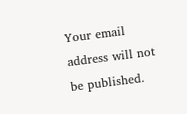Your email address will not be published.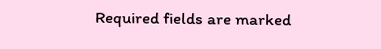Required fields are marked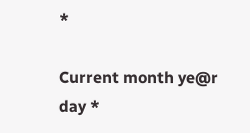*

Current month ye@r day *